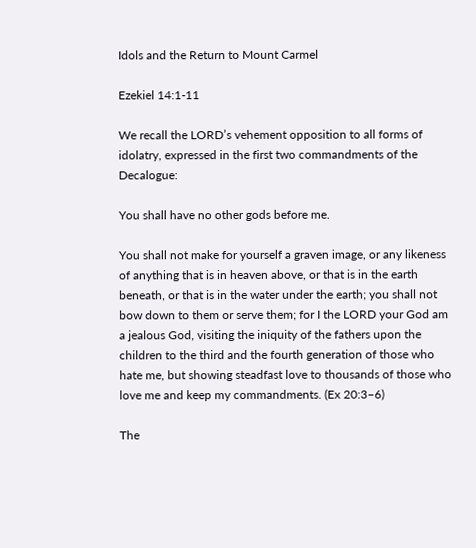Idols and the Return to Mount Carmel

Ezekiel 14:1-11

We recall the LORD’s vehement opposition to all forms of idolatry, expressed in the first two commandments of the Decalogue:

You shall have no other gods before me.

You shall not make for yourself a graven image, or any likeness of anything that is in heaven above, or that is in the earth beneath, or that is in the water under the earth; you shall not bow down to them or serve them; for I the LORD your God am a jealous God, visiting the iniquity of the fathers upon the children to the third and the fourth generation of those who hate me, but showing steadfast love to thousands of those who love me and keep my commandments. (Ex 20:3–6)

The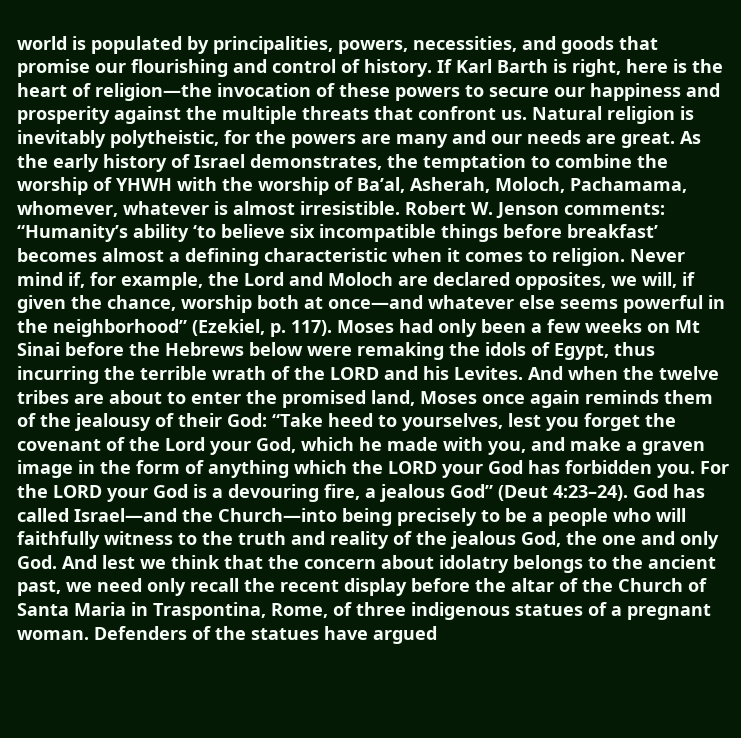world is populated by principalities, powers, necessities, and goods that promise our flourishing and control of history. If Karl Barth is right, here is the heart of religion—the invocation of these powers to secure our happiness and prosperity against the multiple threats that confront us. Natural religion is inevitably polytheistic, for the powers are many and our needs are great. As the early history of Israel demonstrates, the temptation to combine the worship of YHWH with the worship of Ba’al, Asherah, Moloch, Pachamama, whomever, whatever is almost irresistible. Robert W. Jenson comments: “Humanity’s ability ‘to believe six incompatible things before breakfast’ becomes almost a defining characteristic when it comes to religion. Never mind if, for example, the Lord and Moloch are declared opposites, we will, if given the chance, worship both at once—and whatever else seems powerful in the neighborhood” (Ezekiel, p. 117). Moses had only been a few weeks on Mt Sinai before the Hebrews below were remaking the idols of Egypt, thus incurring the terrible wrath of the LORD and his Levites. And when the twelve tribes are about to enter the promised land, Moses once again reminds them of the jealousy of their God: “Take heed to yourselves, lest you forget the covenant of the Lord your God, which he made with you, and make a graven image in the form of anything which the LORD your God has forbidden you. For the LORD your God is a devouring fire, a jealous God” (Deut 4:23–24). God has called Israel—and the Church—into being precisely to be a people who will faithfully witness to the truth and reality of the jealous God, the one and only God. And lest we think that the concern about idolatry belongs to the ancient past, we need only recall the recent display before the altar of the Church of Santa Maria in Traspontina, Rome, of three indigenous statues of a pregnant woman. Defenders of the statues have argued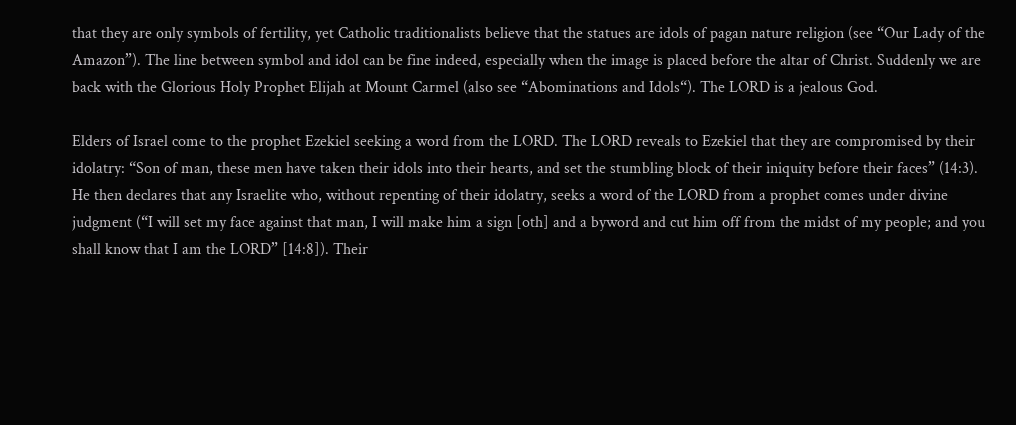that they are only symbols of fertility, yet Catholic traditionalists believe that the statues are idols of pagan nature religion (see “Our Lady of the Amazon”). The line between symbol and idol can be fine indeed, especially when the image is placed before the altar of Christ. Suddenly we are back with the Glorious Holy Prophet Elijah at Mount Carmel (also see “Abominations and Idols“). The LORD is a jealous God.

Elders of Israel come to the prophet Ezekiel seeking a word from the LORD. The LORD reveals to Ezekiel that they are compromised by their idolatry: “Son of man, these men have taken their idols into their hearts, and set the stumbling block of their iniquity before their faces” (14:3). He then declares that any Israelite who, without repenting of their idolatry, seeks a word of the LORD from a prophet comes under divine judgment (“I will set my face against that man, I will make him a sign [oth] and a byword and cut him off from the midst of my people; and you shall know that I am the LORD” [14:8]). Their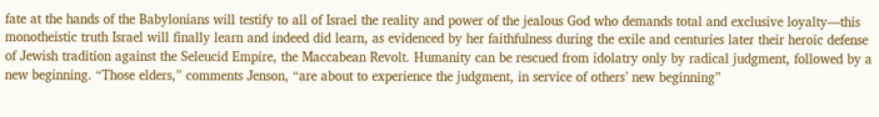fate at the hands of the Babylonians will testify to all of Israel the reality and power of the jealous God who demands total and exclusive loyalty—this monotheistic truth Israel will finally learn and indeed did learn, as evidenced by her faithfulness during the exile and centuries later their heroic defense of Jewish tradition against the Seleucid Empire, the Maccabean Revolt. Humanity can be rescued from idolatry only by radical judgment, followed by a new beginning. “Those elders,” comments Jenson, “are about to experience the judgment, in service of others’ new beginning”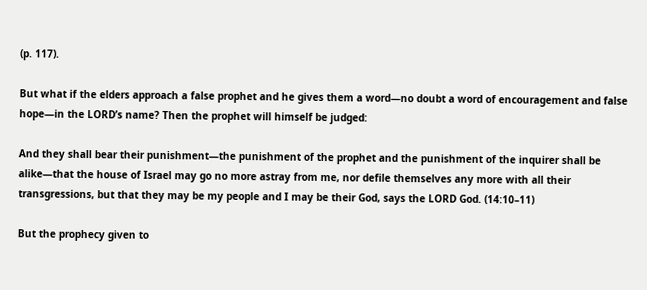(p. 117).

But what if the elders approach a false prophet and he gives them a word—no doubt a word of encouragement and false hope—in the LORD’s name? Then the prophet will himself be judged:

And they shall bear their punishment—the punishment of the prophet and the punishment of the inquirer shall be alike—that the house of Israel may go no more astray from me, nor defile themselves any more with all their transgressions, but that they may be my people and I may be their God, says the LORD God. (14:10–11)

But the prophecy given to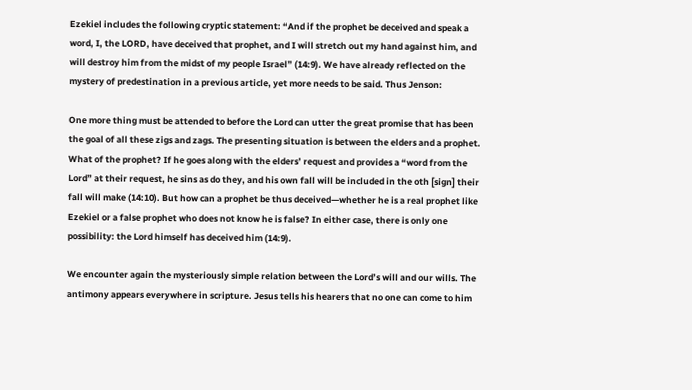Ezekiel includes the following cryptic statement: “And if the prophet be deceived and speak a word, I, the LORD, have deceived that prophet, and I will stretch out my hand against him, and will destroy him from the midst of my people Israel” (14:9). We have already reflected on the mystery of predestination in a previous article, yet more needs to be said. Thus Jenson:

One more thing must be attended to before the Lord can utter the great promise that has been the goal of all these zigs and zags. The presenting situation is between the elders and a prophet. What of the prophet? If he goes along with the elders’ request and provides a “word from the Lord” at their request, he sins as do they, and his own fall will be included in the oth [sign] their fall will make (14:10). But how can a prophet be thus deceived—whether he is a real prophet like Ezekiel or a false prophet who does not know he is false? In either case, there is only one possibility: the Lord himself has deceived him (14:9).

We encounter again the mysteriously simple relation between the Lord’s will and our wills. The antimony appears everywhere in scripture. Jesus tells his hearers that no one can come to him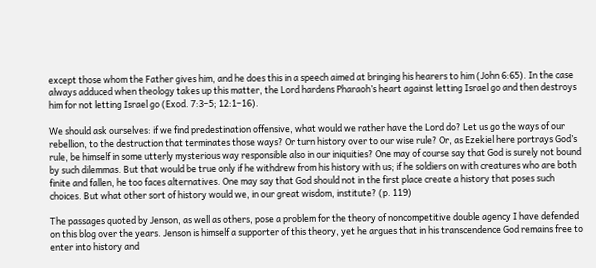except those whom the Father gives him, and he does this in a speech aimed at bringing his hearers to him (John 6:65). In the case always adduced when theology takes up this matter, the Lord hardens Pharaoh’s heart against letting Israel go and then destroys him for not letting Israel go (Exod. 7:3–5; 12:1–16).

We should ask ourselves: if we find predestination offensive, what would we rather have the Lord do? Let us go the ways of our rebellion, to the destruction that terminates those ways? Or turn history over to our wise rule? Or, as Ezekiel here portrays God’s rule, be himself in some utterly mysterious way responsible also in our iniquities? One may of course say that God is surely not bound by such dilemmas. But that would be true only if he withdrew from his history with us; if he soldiers on with creatures who are both finite and fallen, he too faces alternatives. One may say that God should not in the first place create a history that poses such choices. But what other sort of history would we, in our great wisdom, institute? (p. 119)

The passages quoted by Jenson, as well as others, pose a problem for the theory of noncompetitive double agency I have defended on this blog over the years. Jenson is himself a supporter of this theory, yet he argues that in his transcendence God remains free to enter into history and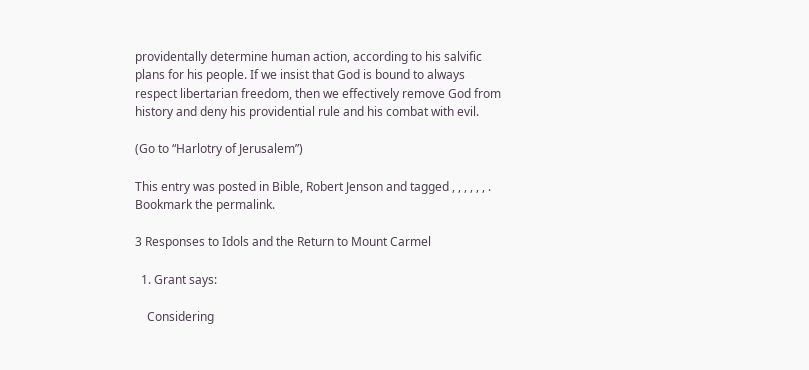providentally determine human action, according to his salvific plans for his people. If we insist that God is bound to always respect libertarian freedom, then we effectively remove God from history and deny his providential rule and his combat with evil.

(Go to “Harlotry of Jerusalem”)

This entry was posted in Bible, Robert Jenson and tagged , , , , , , . Bookmark the permalink.

3 Responses to Idols and the Return to Mount Carmel

  1. Grant says:

    Considering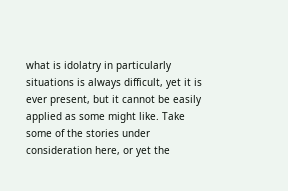what is idolatry in particularly situations is always difficult, yet it is ever present, but it cannot be easily applied as some might like. Take some of the stories under consideration here, or yet the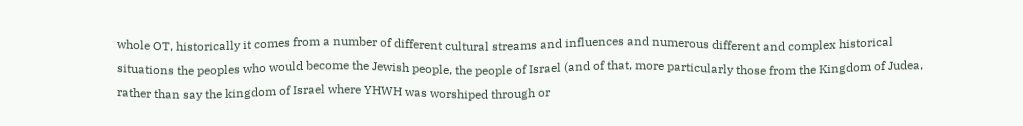whole OT, historically it comes from a number of different cultural streams and influences and numerous different and complex historical situations the peoples who would become the Jewish people, the people of Israel (and of that, more particularly those from the Kingdom of Judea, rather than say the kingdom of Israel where YHWH was worshiped through or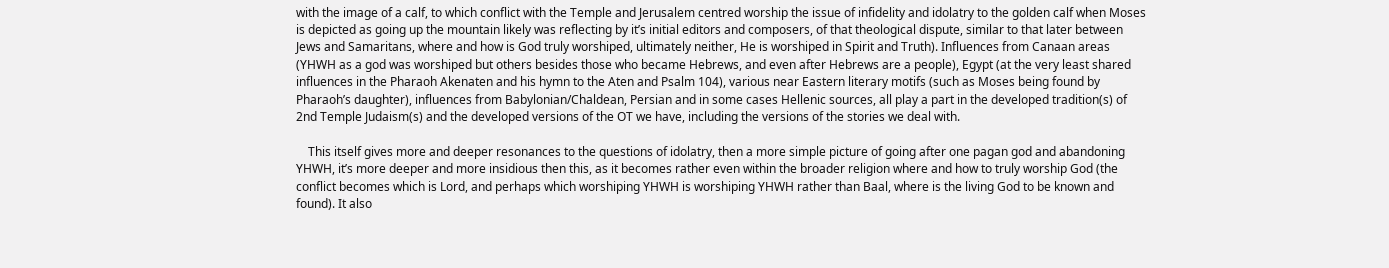with the image of a calf, to which conflict with the Temple and Jerusalem centred worship the issue of infidelity and idolatry to the golden calf when Moses is depicted as going up the mountain likely was reflecting by it’s initial editors and composers, of that theological dispute, similar to that later between Jews and Samaritans, where and how is God truly worshiped, ultimately neither, He is worshiped in Spirit and Truth). Influences from Canaan areas (YHWH as a god was worshiped but others besides those who became Hebrews, and even after Hebrews are a people), Egypt (at the very least shared influences in the Pharaoh Akenaten and his hymn to the Aten and Psalm 104), various near Eastern literary motifs (such as Moses being found by Pharaoh’s daughter), influences from Babylonian/Chaldean, Persian and in some cases Hellenic sources, all play a part in the developed tradition(s) of 2nd Temple Judaism(s) and the developed versions of the OT we have, including the versions of the stories we deal with.

    This itself gives more and deeper resonances to the questions of idolatry, then a more simple picture of going after one pagan god and abandoning YHWH, it’s more deeper and more insidious then this, as it becomes rather even within the broader religion where and how to truly worship God (the conflict becomes which is Lord, and perhaps which worshiping YHWH is worshiping YHWH rather than Baal, where is the living God to be known and found). It also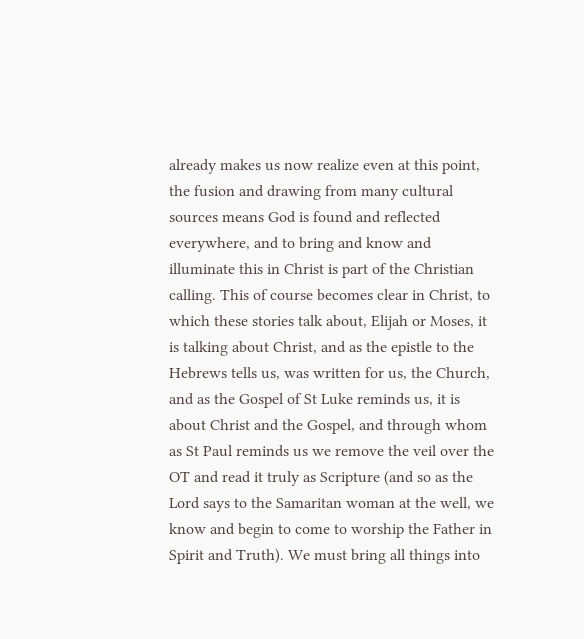already makes us now realize even at this point, the fusion and drawing from many cultural sources means God is found and reflected everywhere, and to bring and know and illuminate this in Christ is part of the Christian calling. This of course becomes clear in Christ, to which these stories talk about, Elijah or Moses, it is talking about Christ, and as the epistle to the Hebrews tells us, was written for us, the Church, and as the Gospel of St Luke reminds us, it is about Christ and the Gospel, and through whom as St Paul reminds us we remove the veil over the OT and read it truly as Scripture (and so as the Lord says to the Samaritan woman at the well, we know and begin to come to worship the Father in Spirit and Truth). We must bring all things into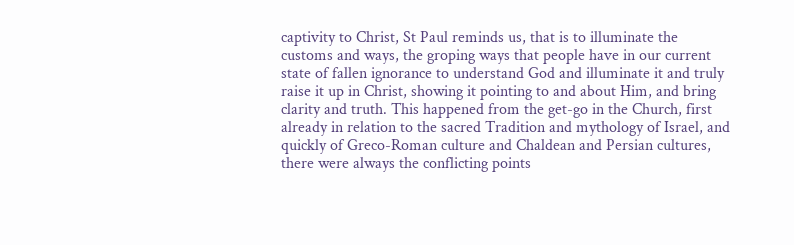captivity to Christ, St Paul reminds us, that is to illuminate the customs and ways, the groping ways that people have in our current state of fallen ignorance to understand God and illuminate it and truly raise it up in Christ, showing it pointing to and about Him, and bring clarity and truth. This happened from the get-go in the Church, first already in relation to the sacred Tradition and mythology of Israel, and quickly of Greco-Roman culture and Chaldean and Persian cultures, there were always the conflicting points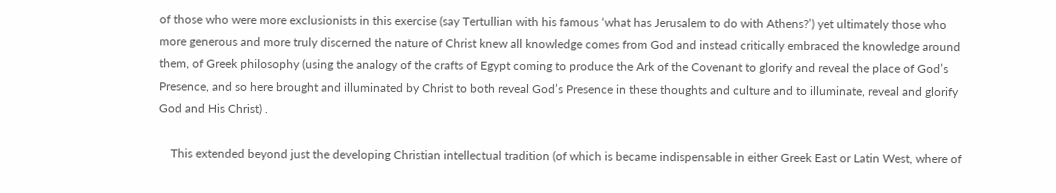of those who were more exclusionists in this exercise (say Tertullian with his famous ‘what has Jerusalem to do with Athens?’) yet ultimately those who more generous and more truly discerned the nature of Christ knew all knowledge comes from God and instead critically embraced the knowledge around them, of Greek philosophy (using the analogy of the crafts of Egypt coming to produce the Ark of the Covenant to glorify and reveal the place of God’s Presence, and so here brought and illuminated by Christ to both reveal God’s Presence in these thoughts and culture and to illuminate, reveal and glorify God and His Christ) .

    This extended beyond just the developing Christian intellectual tradition (of which is became indispensable in either Greek East or Latin West, where of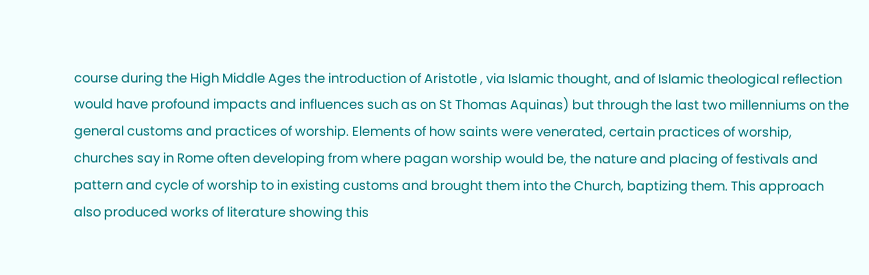course during the High Middle Ages the introduction of Aristotle , via Islamic thought, and of Islamic theological reflection would have profound impacts and influences such as on St Thomas Aquinas) but through the last two millenniums on the general customs and practices of worship. Elements of how saints were venerated, certain practices of worship, churches say in Rome often developing from where pagan worship would be, the nature and placing of festivals and pattern and cycle of worship to in existing customs and brought them into the Church, baptizing them. This approach also produced works of literature showing this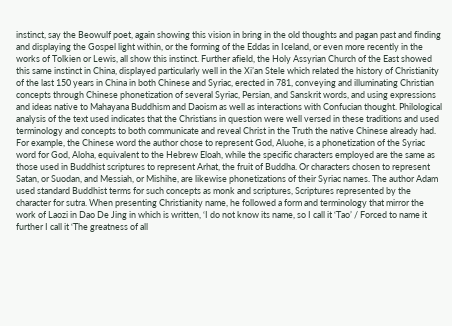instinct, say the Beowulf poet, again showing this vision in bring in the old thoughts and pagan past and finding and displaying the Gospel light within, or the forming of the Eddas in Iceland, or even more recently in the works of Tolkien or Lewis, all show this instinct. Further afield, the Holy Assyrian Church of the East showed this same instinct in China, displayed particularly well in the Xi’an Stele which related the history of Christianity of the last 150 years in China in both Chinese and Syriac, erected in 781, conveying and illuminating Christian concepts through Chinese phonetization of several Syriac, Persian, and Sanskrit words, and using expressions and ideas native to Mahayana Buddhism and Daoism as well as interactions with Confucian thought. Philological analysis of the text used indicates that the Christians in question were well versed in these traditions and used terminology and concepts to both communicate and reveal Christ in the Truth the native Chinese already had. For example, the Chinese word the author chose to represent God, Aluohe, is a phonetization of the Syriac word for God, Aloha, equivalent to the Hebrew Eloah, while the specific characters employed are the same as those used in Buddhist scriptures to represent Arhat, the fruit of Buddha. Or characters chosen to represent Satan, or Suodan, and Messiah, or Mishihe, are likewise phonetizations of their Syriac names. The author Adam used standard Buddhist terms for such concepts as monk and scriptures, Scriptures represented by the character for sutra. When presenting Christianity name, he followed a form and terminology that mirror the work of Laozi in Dao De Jing in which is written, ‘I do not know its name, so I call it ‘Tao’ / Forced to name it further I call it ‘The greatness of all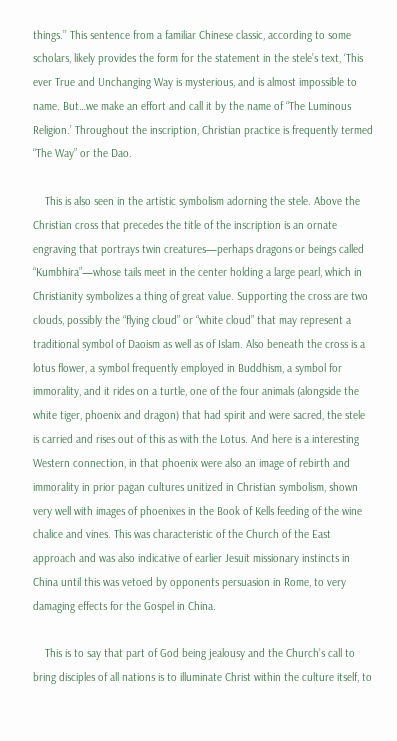things.’’ This sentence from a familiar Chinese classic, according to some scholars, likely provides the form for the statement in the stele’s text, ‘This ever True and Unchanging Way is mysterious, and is almost impossible to name. But…we make an effort and call it by the name of “The Luminous Religion.’ Throughout the inscription, Christian practice is frequently termed “The Way” or the Dao.

    This is also seen in the artistic symbolism adorning the stele. Above the Christian cross that precedes the title of the inscription is an ornate engraving that portrays twin creatures—perhaps dragons or beings called “Kumbhira”—whose tails meet in the center holding a large pearl, which in Christianity symbolizes a thing of great value. Supporting the cross are two clouds, possibly the “flying cloud” or “white cloud” that may represent a traditional symbol of Daoism as well as of Islam. Also beneath the cross is a lotus flower, a symbol frequently employed in Buddhism, a symbol for immorality, and it rides on a turtle, one of the four animals (alongside the white tiger, phoenix and dragon) that had spirit and were sacred, the stele is carried and rises out of this as with the Lotus. And here is a interesting Western connection, in that phoenix were also an image of rebirth and immorality in prior pagan cultures unitized in Christian symbolism, shown very well with images of phoenixes in the Book of Kells feeding of the wine chalice and vines. This was characteristic of the Church of the East approach and was also indicative of earlier Jesuit missionary instincts in China until this was vetoed by opponents persuasion in Rome, to very damaging effects for the Gospel in China.

    This is to say that part of God being jealousy and the Church’s call to bring disciples of all nations is to illuminate Christ within the culture itself, to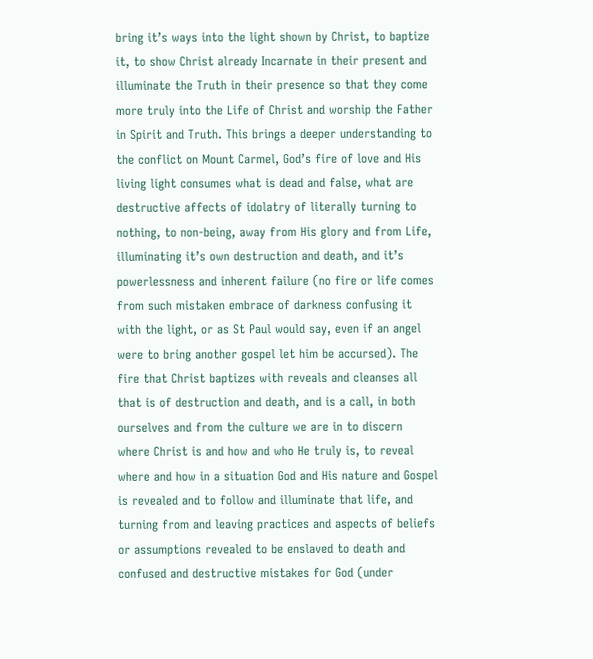bring it’s ways into the light shown by Christ, to baptize it, to show Christ already Incarnate in their present and illuminate the Truth in their presence so that they come more truly into the Life of Christ and worship the Father in Spirit and Truth. This brings a deeper understanding to the conflict on Mount Carmel, God’s fire of love and His living light consumes what is dead and false, what are destructive affects of idolatry of literally turning to nothing, to non-being, away from His glory and from Life, illuminating it’s own destruction and death, and it’s powerlessness and inherent failure (no fire or life comes from such mistaken embrace of darkness confusing it with the light, or as St Paul would say, even if an angel were to bring another gospel let him be accursed). The fire that Christ baptizes with reveals and cleanses all that is of destruction and death, and is a call, in both ourselves and from the culture we are in to discern where Christ is and how and who He truly is, to reveal where and how in a situation God and His nature and Gospel is revealed and to follow and illuminate that life, and turning from and leaving practices and aspects of beliefs or assumptions revealed to be enslaved to death and confused and destructive mistakes for God (under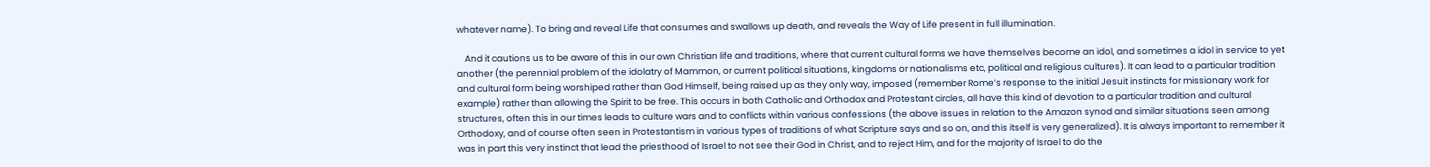whatever name). To bring and reveal Life that consumes and swallows up death, and reveals the Way of Life present in full illumination.

    And it cautions us to be aware of this in our own Christian life and traditions, where that current cultural forms we have themselves become an idol, and sometimes a idol in service to yet another (the perennial problem of the idolatry of Mammon, or current political situations, kingdoms or nationalisms etc, political and religious cultures). It can lead to a particular tradition and cultural form being worshiped rather than God Himself, being raised up as they only way, imposed (remember Rome’s response to the initial Jesuit instincts for missionary work for example) rather than allowing the Spirit to be free. This occurs in both Catholic and Orthodox and Protestant circles, all have this kind of devotion to a particular tradition and cultural structures, often this in our times leads to culture wars and to conflicts within various confessions (the above issues in relation to the Amazon synod and similar situations seen among Orthodoxy, and of course often seen in Protestantism in various types of traditions of what Scripture says and so on, and this itself is very generalized). It is always important to remember it was in part this very instinct that lead the priesthood of Israel to not see their God in Christ, and to reject Him, and for the majority of Israel to do the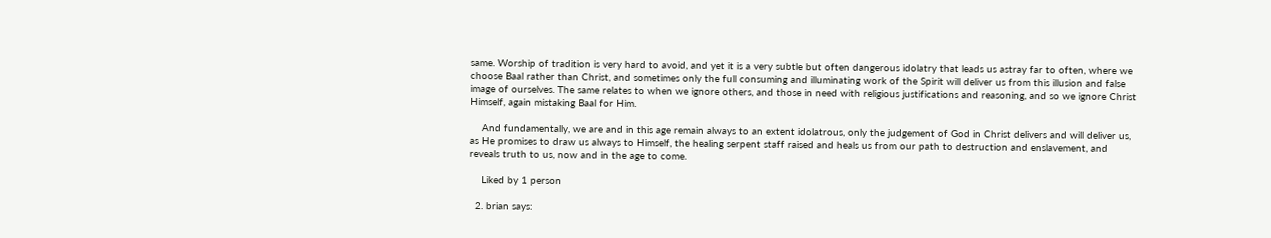same. Worship of tradition is very hard to avoid, and yet it is a very subtle but often dangerous idolatry that leads us astray far to often, where we choose Baal rather than Christ, and sometimes only the full consuming and illuminating work of the Spirit will deliver us from this illusion and false image of ourselves. The same relates to when we ignore others, and those in need with religious justifications and reasoning, and so we ignore Christ Himself, again mistaking Baal for Him.

    And fundamentally, we are and in this age remain always to an extent idolatrous, only the judgement of God in Christ delivers and will deliver us, as He promises to draw us always to Himself, the healing serpent staff raised and heals us from our path to destruction and enslavement, and reveals truth to us, now and in the age to come.

    Liked by 1 person

  2. brian says: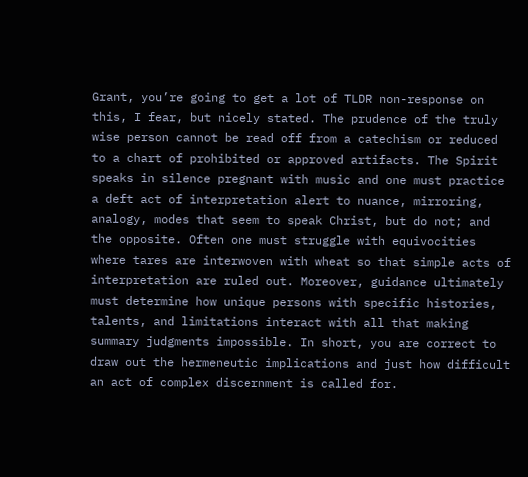Grant, you’re going to get a lot of TLDR non-response on this, I fear, but nicely stated. The prudence of the truly wise person cannot be read off from a catechism or reduced to a chart of prohibited or approved artifacts. The Spirit speaks in silence pregnant with music and one must practice a deft act of interpretation alert to nuance, mirroring, analogy, modes that seem to speak Christ, but do not; and the opposite. Often one must struggle with equivocities where tares are interwoven with wheat so that simple acts of interpretation are ruled out. Moreover, guidance ultimately must determine how unique persons with specific histories, talents, and limitations interact with all that making summary judgments impossible. In short, you are correct to draw out the hermeneutic implications and just how difficult an act of complex discernment is called for.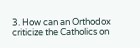3. How can an Orthodox criticize the Catholics on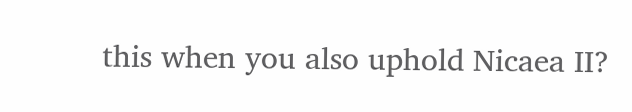this when you also uphold Nicaea II?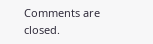Comments are closed.